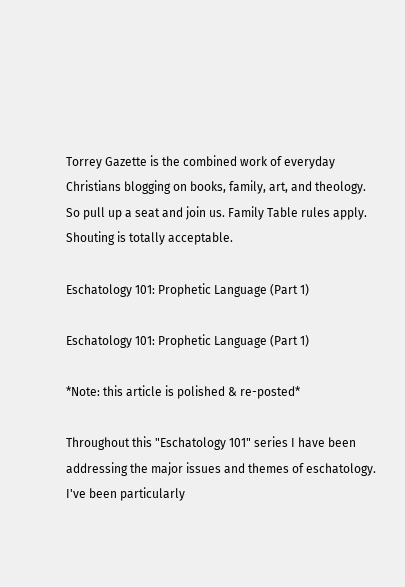Torrey Gazette is the combined work of everyday Christians blogging on books, family, art, and theology. So pull up a seat and join us. Family Table rules apply. Shouting is totally acceptable.

Eschatology 101: Prophetic Language (Part 1)

Eschatology 101: Prophetic Language (Part 1)

*Note: this article is polished & re-posted*

Throughout this "Eschatology 101" series I have been addressing the major issues and themes of eschatology. I've been particularly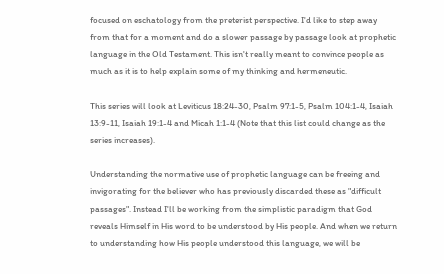focused on eschatology from the preterist perspective. I'd like to step away from that for a moment and do a slower passage by passage look at prophetic language in the Old Testament. This isn't really meant to convince people as much as it is to help explain some of my thinking and hermeneutic.

This series will look at Leviticus 18:24-30, Psalm 97:1-5, Psalm 104:1-4, Isaiah 13:9-11, Isaiah 19:1-4 and Micah 1:1-4 (Note that this list could change as the series increases).

Understanding the normative use of prophetic language can be freeing and invigorating for the believer who has previously discarded these as "difficult passages". Instead I'll be working from the simplistic paradigm that God reveals Himself in His word to be understood by His people. And when we return to understanding how His people understood this language, we will be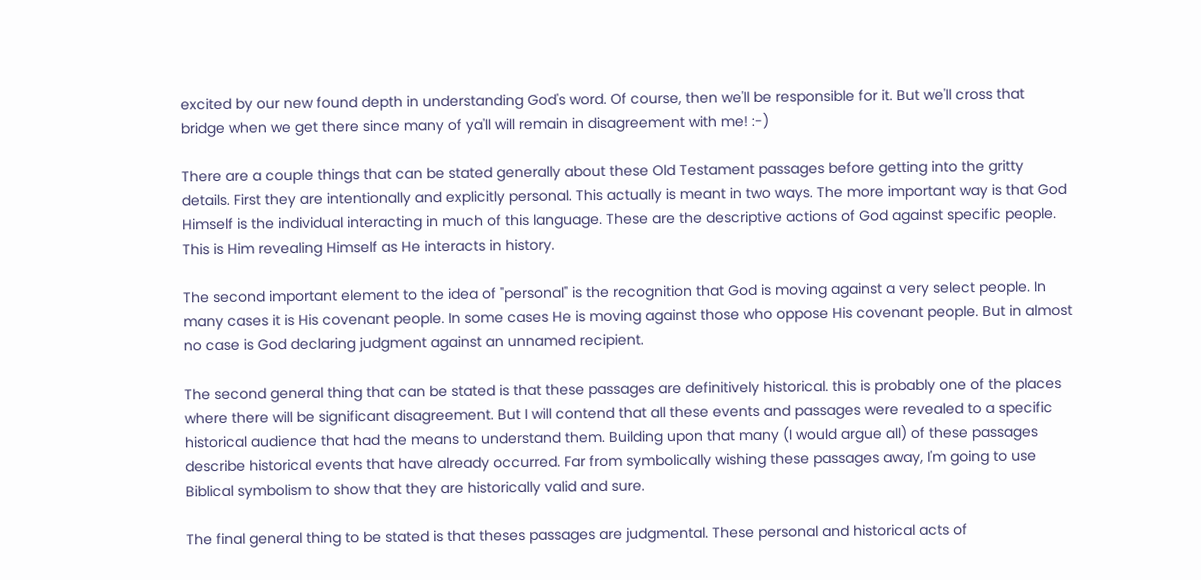excited by our new found depth in understanding God's word. Of course, then we'll be responsible for it. But we'll cross that bridge when we get there since many of ya'll will remain in disagreement with me! :-)

There are a couple things that can be stated generally about these Old Testament passages before getting into the gritty details. First they are intentionally and explicitly personal. This actually is meant in two ways. The more important way is that God Himself is the individual interacting in much of this language. These are the descriptive actions of God against specific people. This is Him revealing Himself as He interacts in history.

The second important element to the idea of "personal" is the recognition that God is moving against a very select people. In many cases it is His covenant people. In some cases He is moving against those who oppose His covenant people. But in almost no case is God declaring judgment against an unnamed recipient.

The second general thing that can be stated is that these passages are definitively historical. this is probably one of the places where there will be significant disagreement. But I will contend that all these events and passages were revealed to a specific historical audience that had the means to understand them. Building upon that many (I would argue all) of these passages describe historical events that have already occurred. Far from symbolically wishing these passages away, I'm going to use Biblical symbolism to show that they are historically valid and sure.

The final general thing to be stated is that theses passages are judgmental. These personal and historical acts of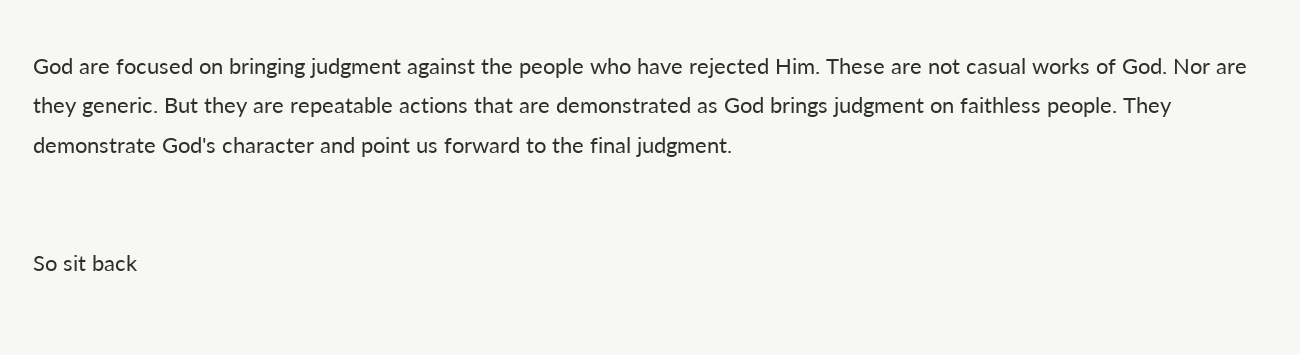God are focused on bringing judgment against the people who have rejected Him. These are not casual works of God. Nor are they generic. But they are repeatable actions that are demonstrated as God brings judgment on faithless people. They demonstrate God's character and point us forward to the final judgment.


So sit back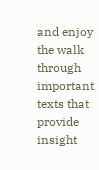and enjoy the walk through important texts that provide insight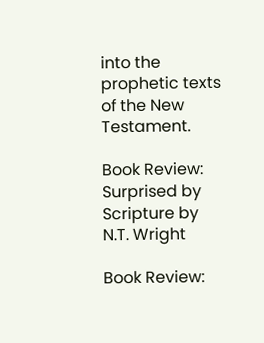into the prophetic texts of the New Testament.

Book Review: Surprised by Scripture by N.T. Wright

Book Review: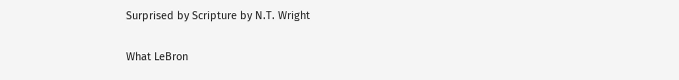Surprised by Scripture by N.T. Wright

What LeBron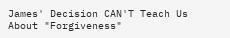James' Decision CAN'T Teach Us About "Forgiveness"